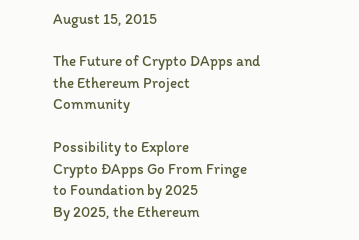August 15, 2015

The Future of Crypto DApps and the Ethereum Project Community

Possibility to Explore
Crypto ÐApps Go From Fringe to Foundation by 2025
By 2025, the Ethereum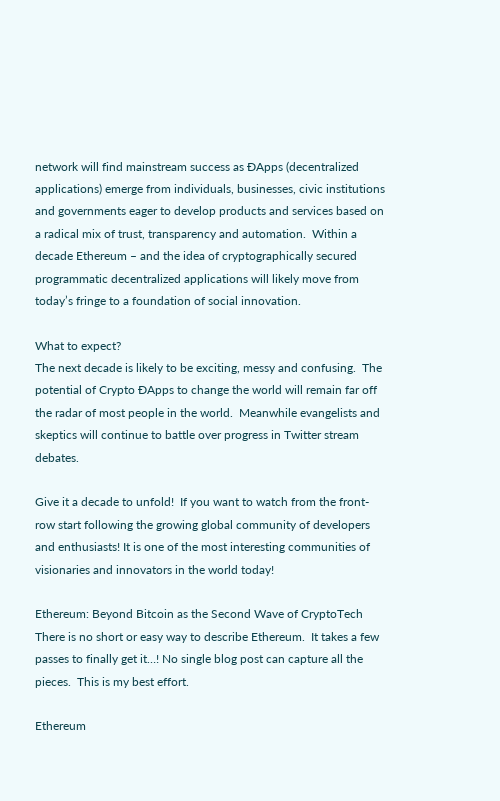network will find mainstream success as ÐApps (decentralized applications) emerge from individuals, businesses, civic institutions and governments eager to develop products and services based on a radical mix of trust, transparency and automation.  Within a decade Ethereum – and the idea of cryptographically secured programmatic decentralized applications will likely move from today’s fringe to a foundation of social innovation.

What to expect?
The next decade is likely to be exciting, messy and confusing.  The potential of Crypto ÐApps to change the world will remain far off the radar of most people in the world.  Meanwhile evangelists and skeptics will continue to battle over progress in Twitter stream debates.

Give it a decade to unfold!  If you want to watch from the front-row start following the growing global community of developers and enthusiasts! It is one of the most interesting communities of visionaries and innovators in the world today!

Ethereum: Beyond Bitcoin as the Second Wave of CryptoTech
There is no short or easy way to describe Ethereum.  It takes a few passes to finally get it…! No single blog post can capture all the pieces.  This is my best effort.

Ethereum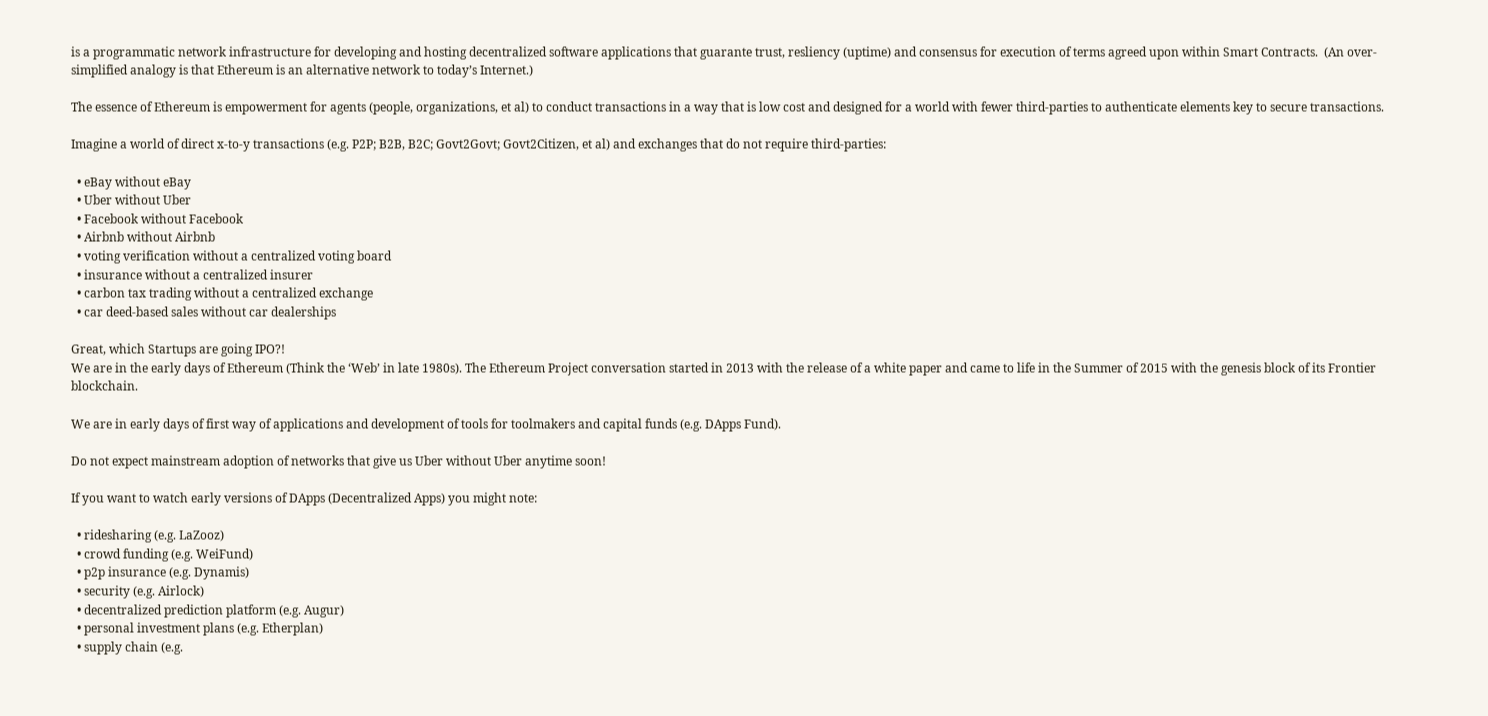is a programmatic network infrastructure for developing and hosting decentralized software applications that guarante trust, resliency (uptime) and consensus for execution of terms agreed upon within Smart Contracts.  (An over-simplified analogy is that Ethereum is an alternative network to today’s Internet.)

The essence of Ethereum is empowerment for agents (people, organizations, et al) to conduct transactions in a way that is low cost and designed for a world with fewer third-parties to authenticate elements key to secure transactions.

Imagine a world of direct x-to-y transactions (e.g. P2P; B2B, B2C; Govt2Govt; Govt2Citizen, et al) and exchanges that do not require third-parties:

  • eBay without eBay
  • Uber without Uber
  • Facebook without Facebook
  • Airbnb without Airbnb
  • voting verification without a centralized voting board
  • insurance without a centralized insurer
  • carbon tax trading without a centralized exchange
  • car deed-based sales without car dealerships

Great, which Startups are going IPO?!
We are in the early days of Ethereum (Think the ‘Web’ in late 1980s). The Ethereum Project conversation started in 2013 with the release of a white paper and came to life in the Summer of 2015 with the genesis block of its Frontier blockchain.

We are in early days of first way of applications and development of tools for toolmakers and capital funds (e.g. DApps Fund).

Do not expect mainstream adoption of networks that give us Uber without Uber anytime soon!

If you want to watch early versions of DApps (Decentralized Apps) you might note:

  • ridesharing (e.g. LaZooz)
  • crowd funding (e.g. WeiFund)
  • p2p insurance (e.g. Dynamis)
  • security (e.g. Airlock)
  • decentralized prediction platform (e.g. Augur)
  • personal investment plans (e.g. Etherplan)
  • supply chain (e.g.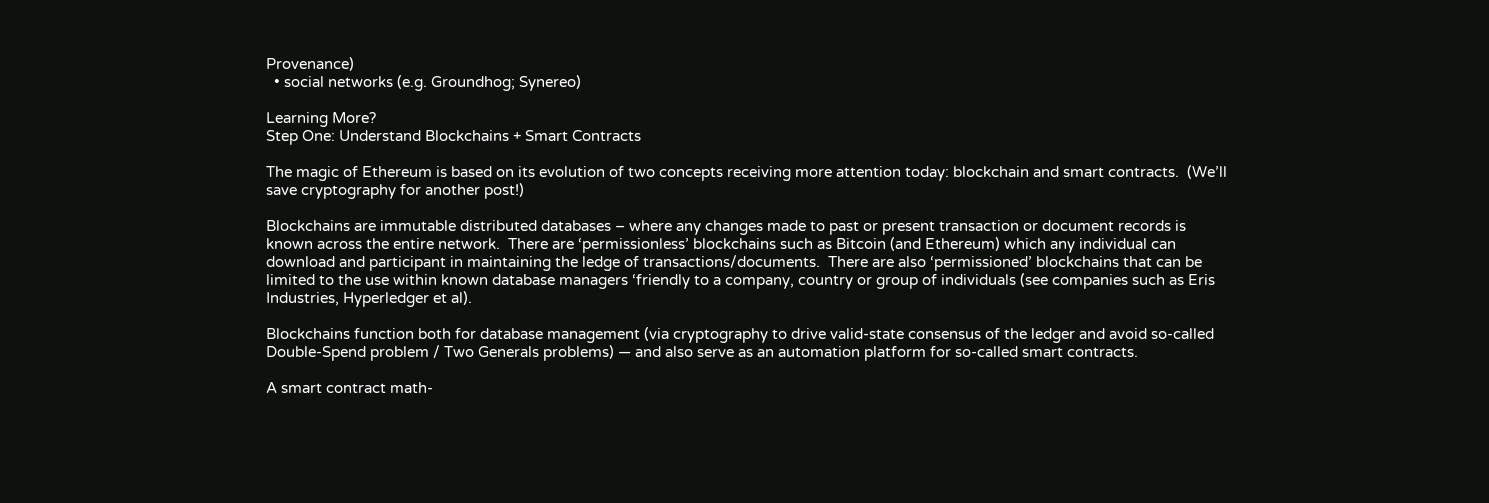Provenance)
  • social networks (e.g. Groundhog; Synereo)

Learning More?
Step One: Understand Blockchains + Smart Contracts

The magic of Ethereum is based on its evolution of two concepts receiving more attention today: blockchain and smart contracts.  (We’ll save cryptography for another post!)

Blockchains are immutable distributed databases – where any changes made to past or present transaction or document records is known across the entire network.  There are ‘permissionless’ blockchains such as Bitcoin (and Ethereum) which any individual can download and participant in maintaining the ledge of transactions/documents.  There are also ‘permissioned’ blockchains that can be limited to the use within known database managers ‘friendly to a company, country or group of individuals (see companies such as Eris Industries, Hyperledger et al).

Blockchains function both for database management (via cryptography to drive valid-state consensus of the ledger and avoid so-called Double-Spend problem / Two Generals problems) — and also serve as an automation platform for so-called smart contracts.

A smart contract math-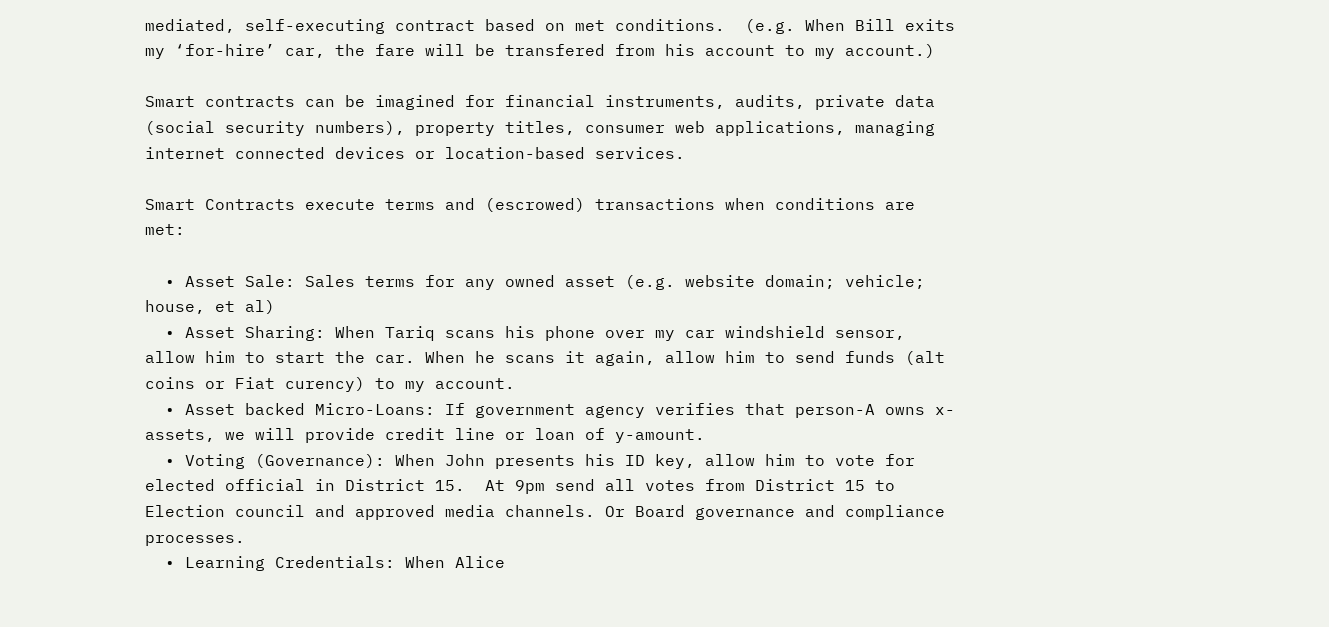mediated, self-executing contract based on met conditions.  (e.g. When Bill exits my ‘for-hire’ car, the fare will be transfered from his account to my account.)

Smart contracts can be imagined for financial instruments, audits, private data (social security numbers), property titles, consumer web applications, managing internet connected devices or location-based services.

Smart Contracts execute terms and (escrowed) transactions when conditions are met:

  • Asset Sale: Sales terms for any owned asset (e.g. website domain; vehicle; house, et al)
  • Asset Sharing: When Tariq scans his phone over my car windshield sensor, allow him to start the car. When he scans it again, allow him to send funds (alt coins or Fiat curency) to my account.
  • Asset backed Micro-Loans: If government agency verifies that person-A owns x-assets, we will provide credit line or loan of y-amount.
  • Voting (Governance): When John presents his ID key, allow him to vote for elected official in District 15.  At 9pm send all votes from District 15 to Election council and approved media channels. Or Board governance and compliance processes.
  • Learning Credentials: When Alice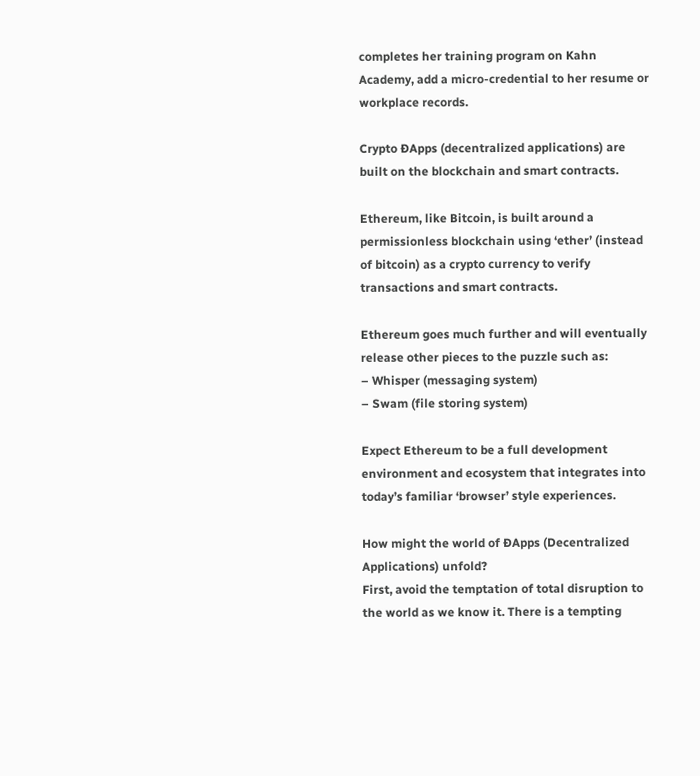completes her training program on Kahn Academy, add a micro-credential to her resume or workplace records.

Crypto ÐApps (decentralized applications) are built on the blockchain and smart contracts.

Ethereum, like Bitcoin, is built around a permissionless blockchain using ‘ether’ (instead of bitcoin) as a crypto currency to verify transactions and smart contracts.

Ethereum goes much further and will eventually release other pieces to the puzzle such as:
– Whisper (messaging system)
– Swam (file storing system)

Expect Ethereum to be a full development environment and ecosystem that integrates into today’s familiar ‘browser’ style experiences.

How might the world of ÐApps (Decentralized Applications) unfold?
First, avoid the temptation of total disruption to the world as we know it. There is a tempting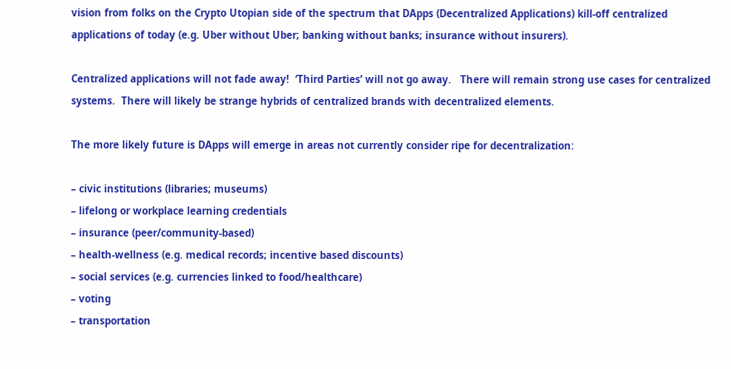vision from folks on the Crypto Utopian side of the spectrum that DApps (Decentralized Applications) kill-off centralized applications of today (e.g. Uber without Uber; banking without banks; insurance without insurers).

Centralized applications will not fade away!  ‘Third Parties’ will not go away.   There will remain strong use cases for centralized systems.  There will likely be strange hybrids of centralized brands with decentralized elements.

The more likely future is DApps will emerge in areas not currently consider ripe for decentralization:

– civic institutions (libraries; museums)
– lifelong or workplace learning credentials
– insurance (peer/community-based)
– health-wellness (e.g. medical records; incentive based discounts)
– social services (e.g. currencies linked to food/healthcare)
– voting
– transportation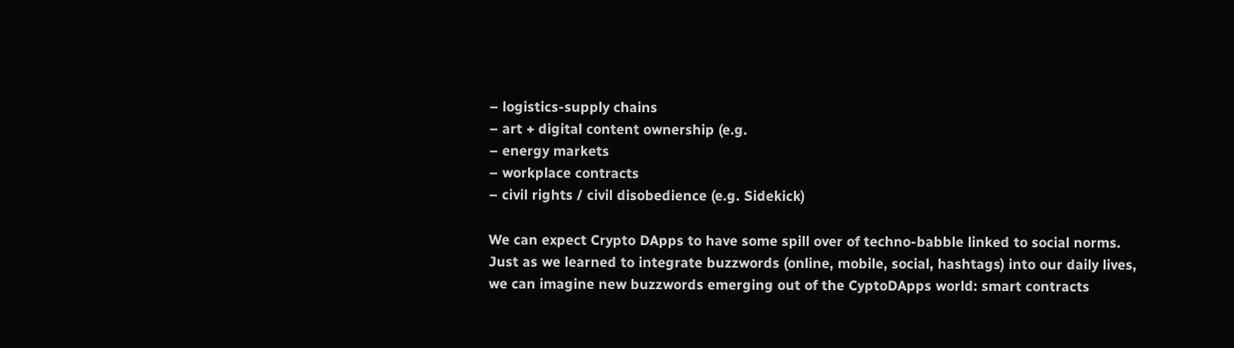– logistics-supply chains
– art + digital content ownership (e.g.
– energy markets
– workplace contracts
– civil rights / civil disobedience (e.g. Sidekick)

We can expect Crypto DApps to have some spill over of techno-babble linked to social norms.  Just as we learned to integrate buzzwords (online, mobile, social, hashtags) into our daily lives, we can imagine new buzzwords emerging out of the CyptoDApps world: smart contracts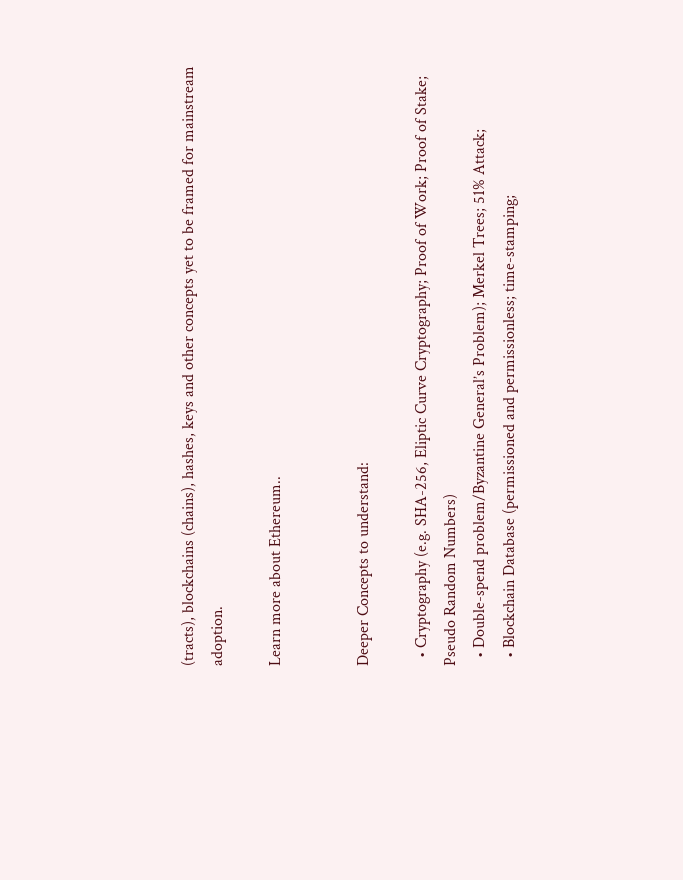(tracts), blockchains (chains), hashes, keys and other concepts yet to be framed for mainstream adoption.

Learn more about Ethereum..


Deeper Concepts to understand:

  • Cryptography (e.g. SHA-256, Eliptic Curve Cryptography; Proof of Work; Proof of Stake; Pseudo Random Numbers)
  • Double-spend problem/Byzantine General’s Problem); Merkel Trees; 51% Attack;
  • Blockchain Database (permissioned and permissionless; time-stamping;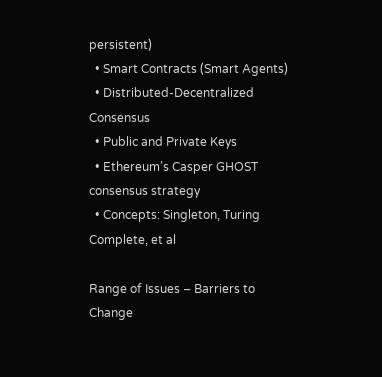persistent)
  • Smart Contracts (Smart Agents)
  • Distributed-Decentralized Consensus
  • Public and Private Keys
  • Ethereum’s Casper GHOST consensus strategy
  • Concepts: Singleton, Turing Complete, et al

Range of Issues – Barriers to Change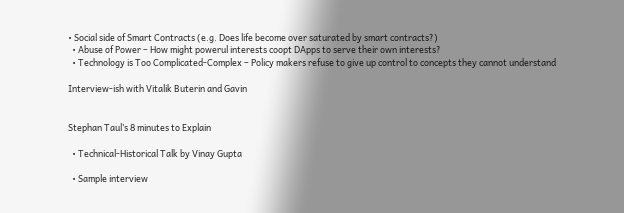• Social side of Smart Contracts (e.g. Does life become over saturated by smart contracts?)
  • Abuse of Power – How might powerul interests coopt DApps to serve their own interests?
  • Technology is Too Complicated-Complex – Policy makers refuse to give up control to concepts they cannot understand

Interview-ish with Vitalik Buterin and Gavin


Stephan Taul’s 8 minutes to Explain

  • Technical-Historical Talk by Vinay Gupta

  • Sample interview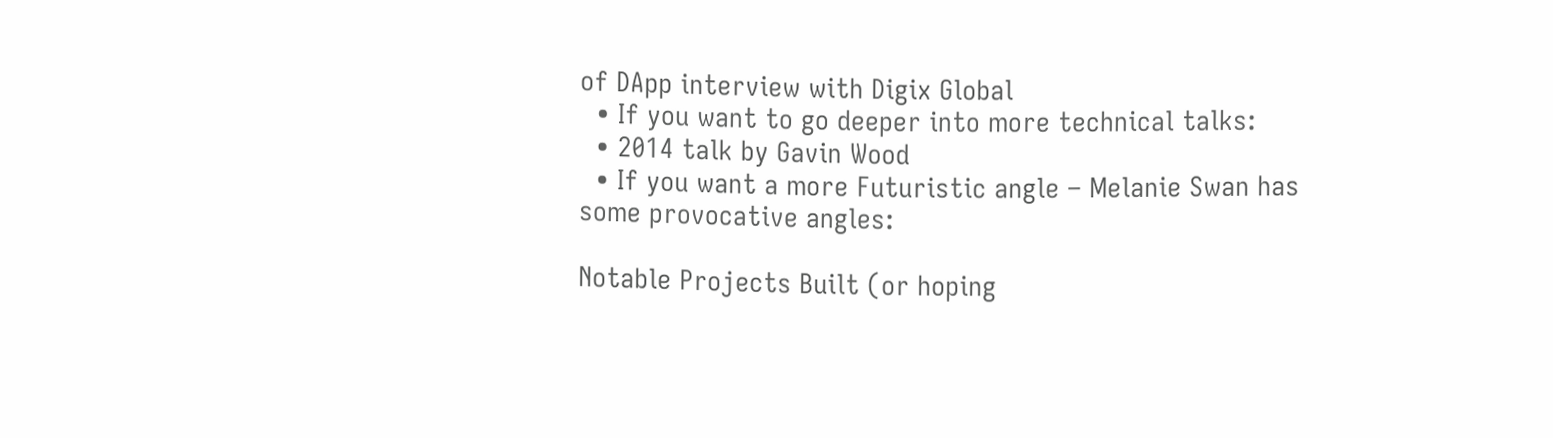of DApp interview with Digix Global
  • If you want to go deeper into more technical talks:
  • 2014 talk by Gavin Wood
  • If you want a more Futuristic angle – Melanie Swan has some provocative angles:

Notable Projects Built (or hoping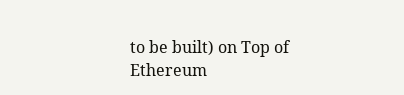to be built) on Top of Ethereum